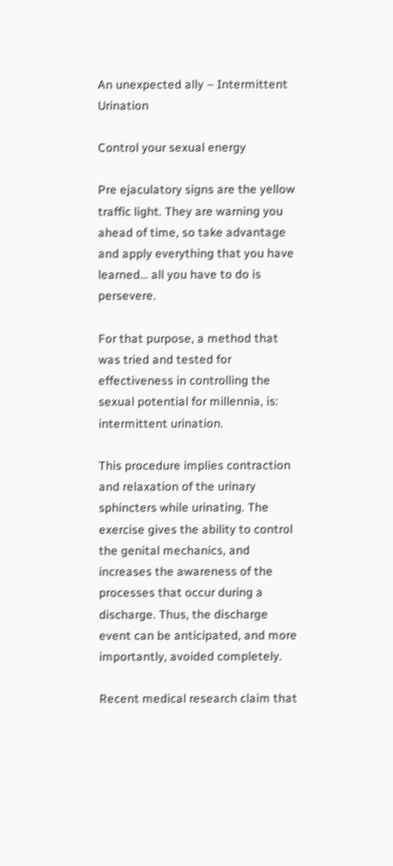An unexpected ally – Intermittent Urination

Control your sexual energy

Pre ejaculatory signs are the yellow traffic light. They are warning you ahead of time, so take advantage and apply everything that you have learned… all you have to do is persevere.

For that purpose, a method that was tried and tested for effectiveness in controlling the sexual potential for millennia, is: intermittent urination.

This procedure implies contraction and relaxation of the urinary sphincters while urinating. The exercise gives the ability to control the genital mechanics, and increases the awareness of the processes that occur during a discharge. Thus, the discharge event can be anticipated, and more importantly, avoided completely.

Recent medical research claim that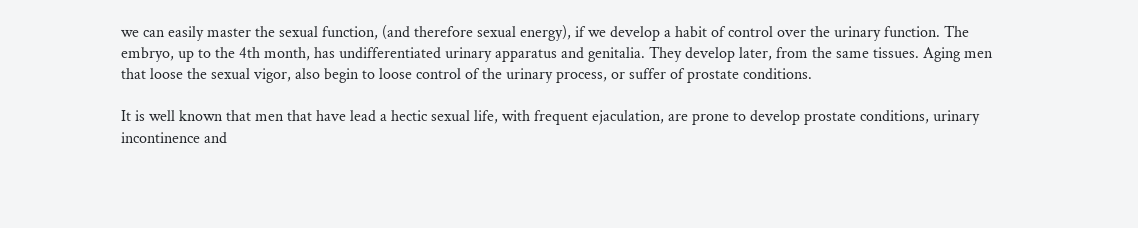we can easily master the sexual function, (and therefore sexual energy), if we develop a habit of control over the urinary function. The embryo, up to the 4th month, has undifferentiated urinary apparatus and genitalia. They develop later, from the same tissues. Aging men that loose the sexual vigor, also begin to loose control of the urinary process, or suffer of prostate conditions.

It is well known that men that have lead a hectic sexual life, with frequent ejaculation, are prone to develop prostate conditions, urinary incontinence and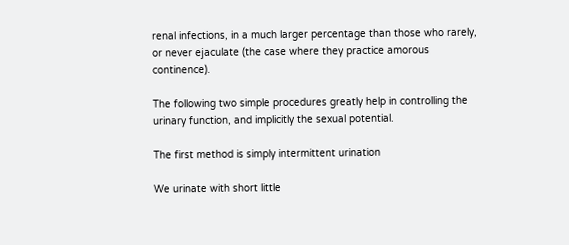renal infections, in a much larger percentage than those who rarely, or never ejaculate (the case where they practice amorous continence).

The following two simple procedures greatly help in controlling the urinary function, and implicitly the sexual potential.

The first method is simply intermittent urination

We urinate with short little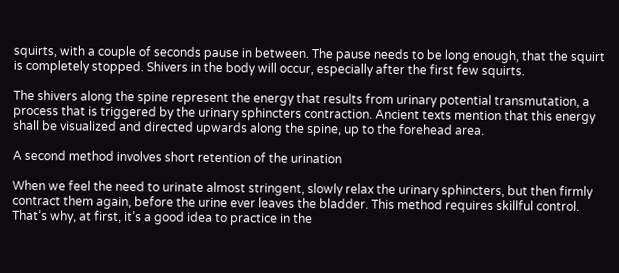squirts, with a couple of seconds pause in between. The pause needs to be long enough, that the squirt is completely stopped. Shivers in the body will occur, especially after the first few squirts.

The shivers along the spine represent the energy that results from urinary potential transmutation, a process that is triggered by the urinary sphincters contraction. Ancient texts mention that this energy shall be visualized and directed upwards along the spine, up to the forehead area.

A second method involves short retention of the urination

When we feel the need to urinate almost stringent, slowly relax the urinary sphincters, but then firmly contract them again, before the urine ever leaves the bladder. This method requires skillful control. That’s why, at first, it’s a good idea to practice in the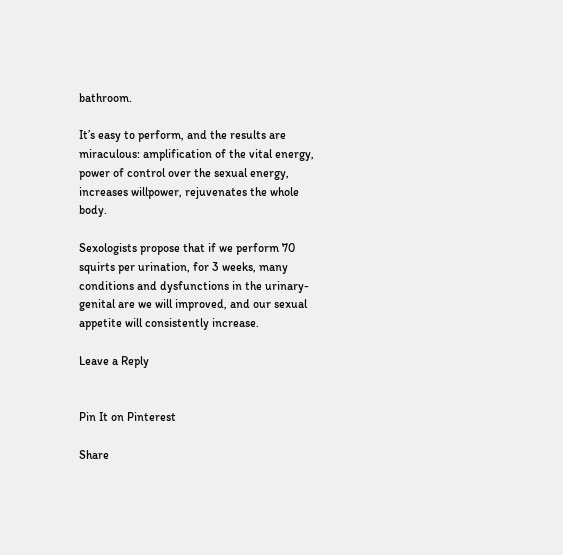bathroom.

It’s easy to perform, and the results are miraculous: amplification of the vital energy, power of control over the sexual energy, increases willpower, rejuvenates the whole body.

Sexologists propose that if we perform 70 squirts per urination, for 3 weeks, many conditions and dysfunctions in the urinary-genital are we will improved, and our sexual appetite will consistently increase.

Leave a Reply


Pin It on Pinterest

Share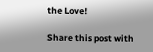the Love!

Share this post with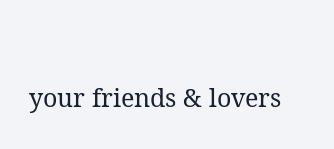your friends & lovers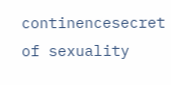continencesecret of sexuality